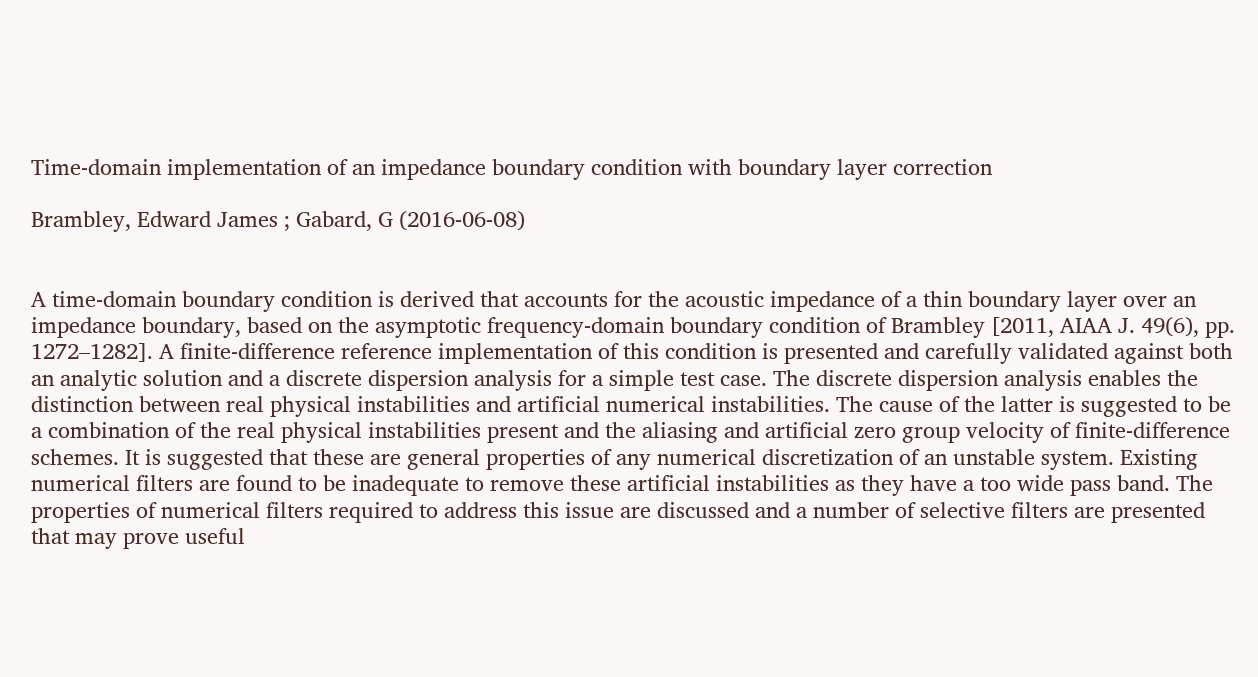Time-domain implementation of an impedance boundary condition with boundary layer correction

Brambley, Edward James ; Gabard, G (2016-06-08)


A time-domain boundary condition is derived that accounts for the acoustic impedance of a thin boundary layer over an impedance boundary, based on the asymptotic frequency-domain boundary condition of Brambley [2011, AIAA J. 49(6), pp. 1272–1282]. A finite-difference reference implementation of this condition is presented and carefully validated against both an analytic solution and a discrete dispersion analysis for a simple test case. The discrete dispersion analysis enables the distinction between real physical instabilities and artificial numerical instabilities. The cause of the latter is suggested to be a combination of the real physical instabilities present and the aliasing and artificial zero group velocity of finite-difference schemes. It is suggested that these are general properties of any numerical discretization of an unstable system. Existing numerical filters are found to be inadequate to remove these artificial instabilities as they have a too wide pass band. The properties of numerical filters required to address this issue are discussed and a number of selective filters are presented that may prove useful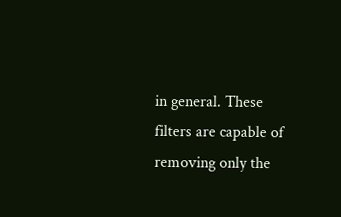in general. These filters are capable of removing only the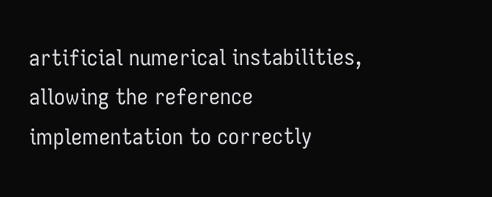artificial numerical instabilities, allowing the reference implementation to correctly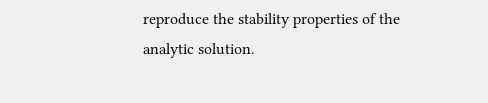reproduce the stability properties of the analytic solution.